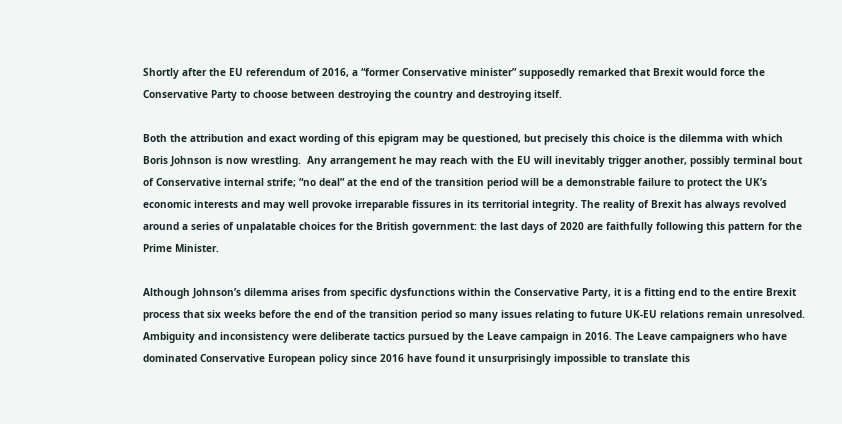Shortly after the EU referendum of 2016, a “former Conservative minister” supposedly remarked that Brexit would force the Conservative Party to choose between destroying the country and destroying itself.

Both the attribution and exact wording of this epigram may be questioned, but precisely this choice is the dilemma with which Boris Johnson is now wrestling.  Any arrangement he may reach with the EU will inevitably trigger another, possibly terminal bout of Conservative internal strife; “no deal” at the end of the transition period will be a demonstrable failure to protect the UK’s economic interests and may well provoke irreparable fissures in its territorial integrity. The reality of Brexit has always revolved around a series of unpalatable choices for the British government: the last days of 2020 are faithfully following this pattern for the Prime Minister.

Although Johnson’s dilemma arises from specific dysfunctions within the Conservative Party, it is a fitting end to the entire Brexit process that six weeks before the end of the transition period so many issues relating to future UK-EU relations remain unresolved. Ambiguity and inconsistency were deliberate tactics pursued by the Leave campaign in 2016. The Leave campaigners who have dominated Conservative European policy since 2016 have found it unsurprisingly impossible to translate this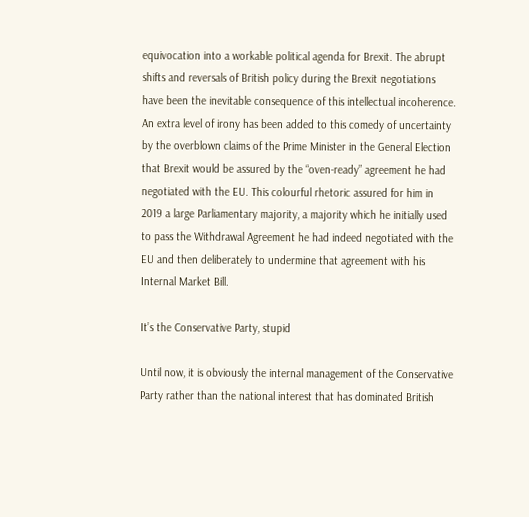equivocation into a workable political agenda for Brexit. The abrupt shifts and reversals of British policy during the Brexit negotiations have been the inevitable consequence of this intellectual incoherence. An extra level of irony has been added to this comedy of uncertainty by the overblown claims of the Prime Minister in the General Election that Brexit would be assured by the “oven-ready” agreement he had negotiated with the EU. This colourful rhetoric assured for him in 2019 a large Parliamentary majority, a majority which he initially used to pass the Withdrawal Agreement he had indeed negotiated with the EU and then deliberately to undermine that agreement with his Internal Market Bill.

It’s the Conservative Party, stupid

Until now, it is obviously the internal management of the Conservative Party rather than the national interest that has dominated British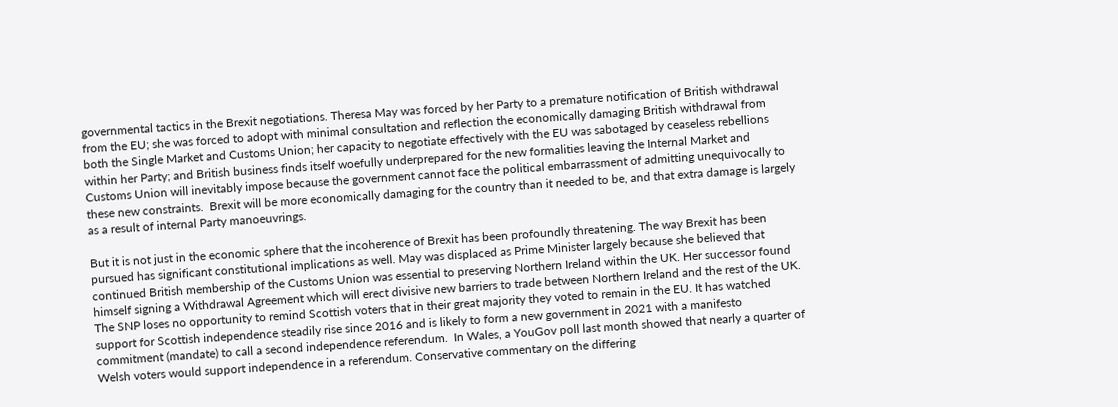governmental tactics in the Brexit negotiations. Theresa May was forced by her Party to a premature notification of British withdrawal from the EU; she was forced to adopt with minimal consultation and reflection the economically damaging British withdrawal from both the Single Market and Customs Union; her capacity to negotiate effectively with the EU was sabotaged by ceaseless rebellions within her Party; and British business finds itself woefully underprepared for the new formalities leaving the Internal Market and Customs Union will inevitably impose because the government cannot face the political embarrassment of admitting unequivocally to these new constraints.  Brexit will be more economically damaging for the country than it needed to be, and that extra damage is largely as a result of internal Party manoeuvrings.

But it is not just in the economic sphere that the incoherence of Brexit has been profoundly threatening. The way Brexit has been pursued has significant constitutional implications as well. May was displaced as Prime Minister largely because she believed that continued British membership of the Customs Union was essential to preserving Northern Ireland within the UK. Her successor found himself signing a Withdrawal Agreement which will erect divisive new barriers to trade between Northern Ireland and the rest of the UK. The SNP loses no opportunity to remind Scottish voters that in their great majority they voted to remain in the EU. It has watched support for Scottish independence steadily rise since 2016 and is likely to form a new government in 2021 with a manifesto commitment (mandate) to call a second independence referendum.  In Wales, a YouGov poll last month showed that nearly a quarter of Welsh voters would support independence in a referendum. Conservative commentary on the differing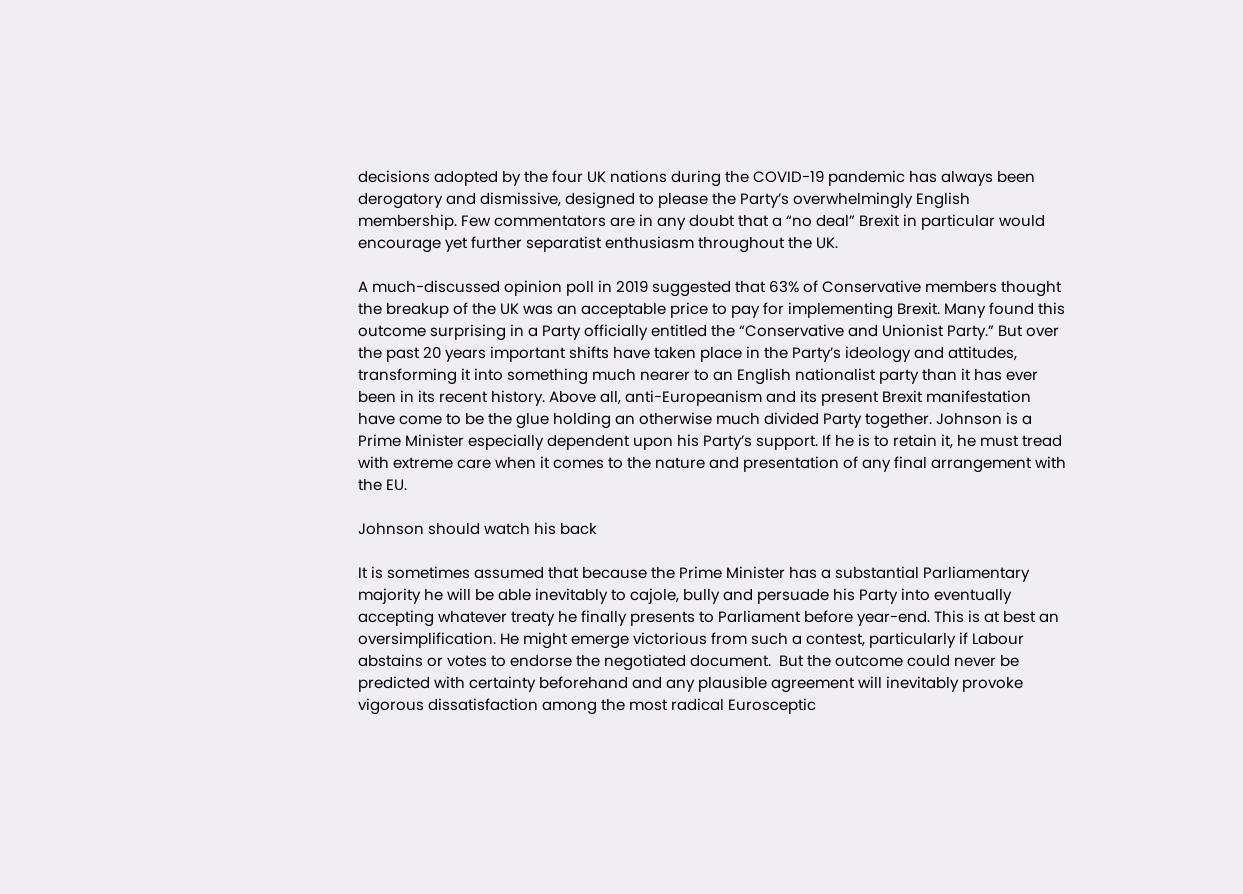decisions adopted by the four UK nations during the COVID-19 pandemic has always been derogatory and dismissive, designed to please the Party’s overwhelmingly English membership. Few commentators are in any doubt that a “no deal” Brexit in particular would encourage yet further separatist enthusiasm throughout the UK.

A much-discussed opinion poll in 2019 suggested that 63% of Conservative members thought the breakup of the UK was an acceptable price to pay for implementing Brexit. Many found this outcome surprising in a Party officially entitled the “Conservative and Unionist Party.” But over the past 20 years important shifts have taken place in the Party’s ideology and attitudes, transforming it into something much nearer to an English nationalist party than it has ever been in its recent history. Above all, anti-Europeanism and its present Brexit manifestation have come to be the glue holding an otherwise much divided Party together. Johnson is a Prime Minister especially dependent upon his Party’s support. If he is to retain it, he must tread with extreme care when it comes to the nature and presentation of any final arrangement with the EU.

Johnson should watch his back

It is sometimes assumed that because the Prime Minister has a substantial Parliamentary majority he will be able inevitably to cajole, bully and persuade his Party into eventually accepting whatever treaty he finally presents to Parliament before year-end. This is at best an oversimplification. He might emerge victorious from such a contest, particularly if Labour abstains or votes to endorse the negotiated document.  But the outcome could never be predicted with certainty beforehand and any plausible agreement will inevitably provoke vigorous dissatisfaction among the most radical Eurosceptic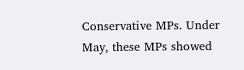Conservative MPs. Under May, these MPs showed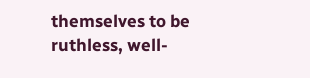themselves to be ruthless, well-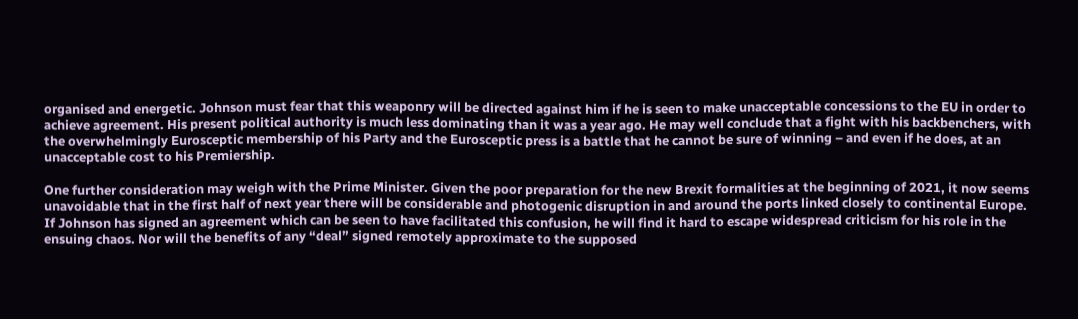organised and energetic. Johnson must fear that this weaponry will be directed against him if he is seen to make unacceptable concessions to the EU in order to achieve agreement. His present political authority is much less dominating than it was a year ago. He may well conclude that a fight with his backbenchers, with the overwhelmingly Eurosceptic membership of his Party and the Eurosceptic press is a battle that he cannot be sure of winning – and even if he does, at an unacceptable cost to his Premiership.

One further consideration may weigh with the Prime Minister. Given the poor preparation for the new Brexit formalities at the beginning of 2021, it now seems unavoidable that in the first half of next year there will be considerable and photogenic disruption in and around the ports linked closely to continental Europe. If Johnson has signed an agreement which can be seen to have facilitated this confusion, he will find it hard to escape widespread criticism for his role in the ensuing chaos. Nor will the benefits of any “deal” signed remotely approximate to the supposed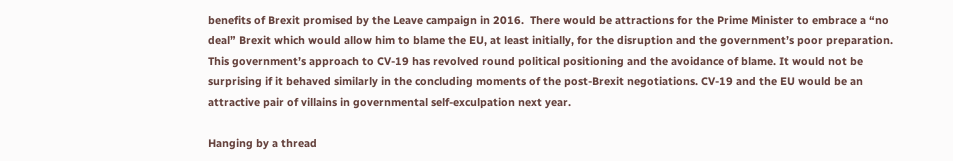benefits of Brexit promised by the Leave campaign in 2016.  There would be attractions for the Prime Minister to embrace a “no deal” Brexit which would allow him to blame the EU, at least initially, for the disruption and the government’s poor preparation.   This government’s approach to CV-19 has revolved round political positioning and the avoidance of blame. It would not be surprising if it behaved similarly in the concluding moments of the post-Brexit negotiations. CV-19 and the EU would be an attractive pair of villains in governmental self-exculpation next year.

Hanging by a thread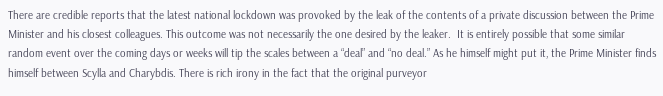There are credible reports that the latest national lockdown was provoked by the leak of the contents of a private discussion between the Prime Minister and his closest colleagues. This outcome was not necessarily the one desired by the leaker.  It is entirely possible that some similar random event over the coming days or weeks will tip the scales between a “deal” and “no deal.” As he himself might put it, the Prime Minister finds himself between Scylla and Charybdis. There is rich irony in the fact that the original purveyor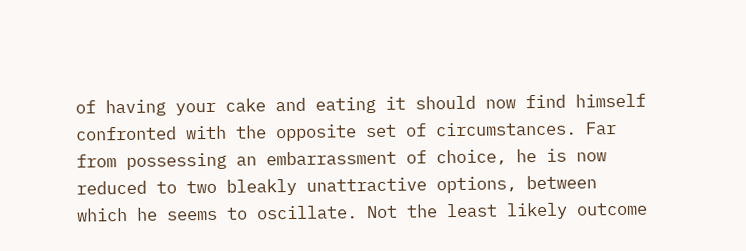of having your cake and eating it should now find himself confronted with the opposite set of circumstances. Far from possessing an embarrassment of choice, he is now reduced to two bleakly unattractive options, between which he seems to oscillate. Not the least likely outcome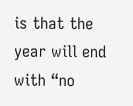is that the year will end with “no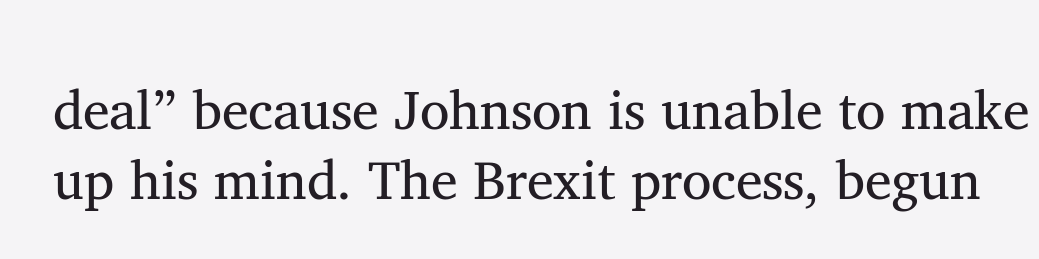deal” because Johnson is unable to make up his mind. The Brexit process, begun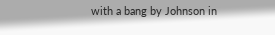with a bang by Johnson in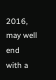2016, may well end with a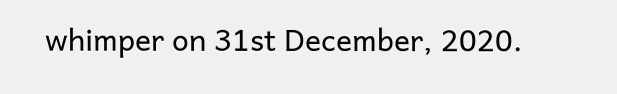whimper on 31st December, 2020.